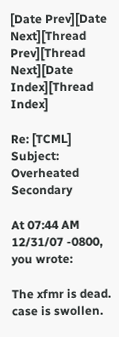[Date Prev][Date Next][Thread Prev][Thread Next][Date Index][Thread Index]

Re: [TCML] Subject: Overheated Secondary

At 07:44 AM 12/31/07 -0800, you wrote:

The xfmr is dead. case is swollen.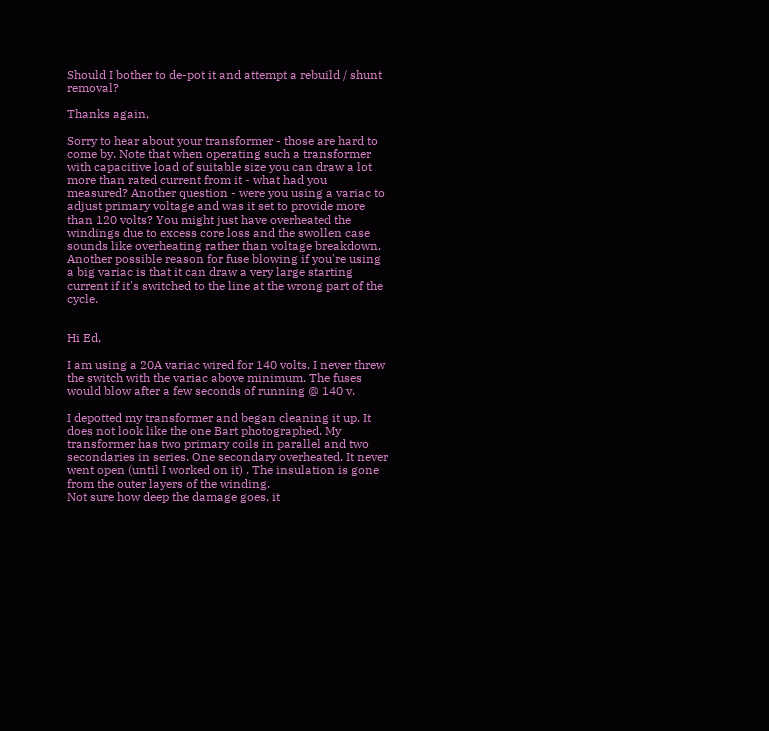Should I bother to de-pot it and attempt a rebuild / shunt removal?

Thanks again,

Sorry to hear about your transformer - those are hard to come by. Note that when operating such a transformer with capacitive load of suitable size you can draw a lot more than rated current from it - what had you measured? Another question - were you using a variac to adjust primary voltage and was it set to provide more than 120 volts? You might just have overheated the windings due to excess core loss and the swollen case sounds like overheating rather than voltage breakdown. Another possible reason for fuse blowing if you're using a big variac is that it can draw a very large starting current if it's switched to the line at the wrong part of the cycle.


Hi Ed,

I am using a 20A variac wired for 140 volts. I never threw the switch with the variac above minimum. The fuses
would blow after a few seconds of running @ 140 v.

I depotted my transformer and began cleaning it up. It does not look like the one Bart photographed. My transformer has two primary coils in parallel and two secondaries in series. One secondary overheated. It never went open (until I worked on it) . The insulation is gone from the outer layers of the winding.
Not sure how deep the damage goes, it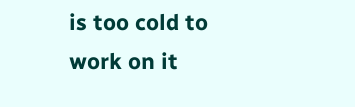is too cold to work on it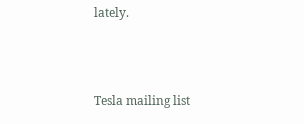lately.



Tesla mailing list